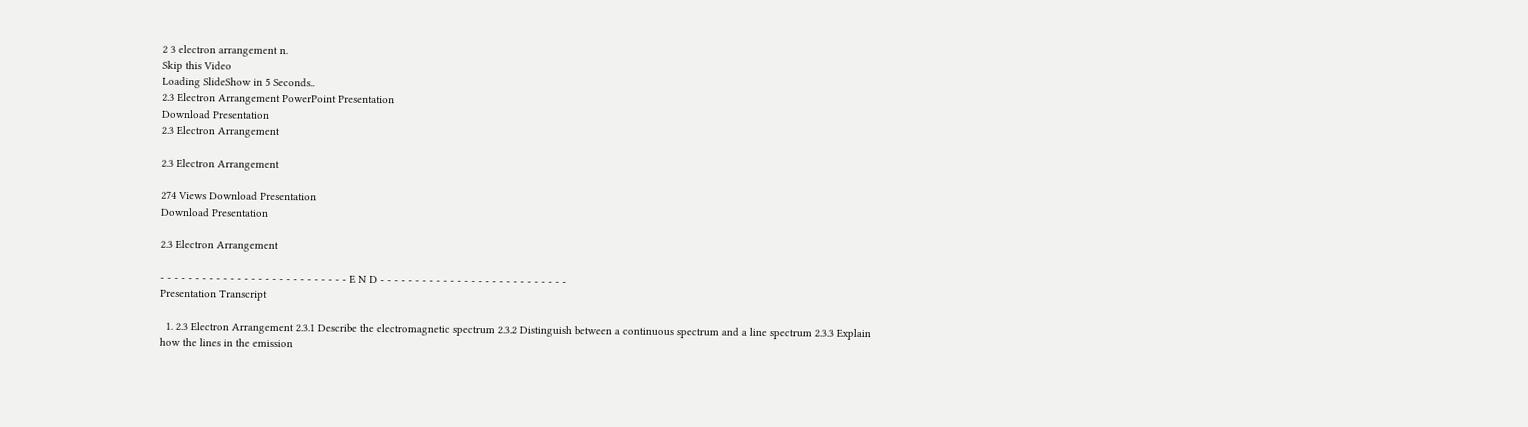2 3 electron arrangement n.
Skip this Video
Loading SlideShow in 5 Seconds..
2.3 Electron Arrangement PowerPoint Presentation
Download Presentation
2.3 Electron Arrangement

2.3 Electron Arrangement

274 Views Download Presentation
Download Presentation

2.3 Electron Arrangement

- - - - - - - - - - - - - - - - - - - - - - - - - - - E N D - - - - - - - - - - - - - - - - - - - - - - - - - - -
Presentation Transcript

  1. 2.3 Electron Arrangement 2.3.1 Describe the electromagnetic spectrum 2.3.2 Distinguish between a continuous spectrum and a line spectrum 2.3.3 Explain how the lines in the emission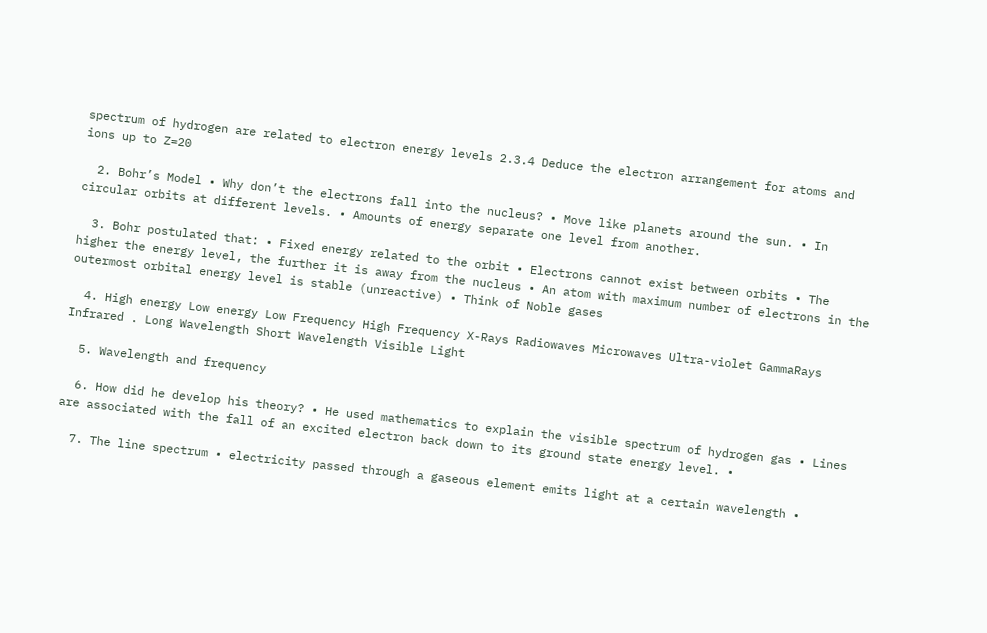spectrum of hydrogen are related to electron energy levels 2.3.4 Deduce the electron arrangement for atoms and ions up to Z=20

  2. Bohr’s Model • Why don’t the electrons fall into the nucleus? • Move like planets around the sun. • In circular orbits at different levels. • Amounts of energy separate one level from another.

  3. Bohr postulated that: • Fixed energy related to the orbit • Electrons cannot exist between orbits • The higher the energy level, the further it is away from the nucleus • An atom with maximum number of electrons in the outermost orbital energy level is stable (unreactive) • Think of Noble gases

  4. High energy Low energy Low Frequency High Frequency X-Rays Radiowaves Microwaves Ultra-violet GammaRays Infrared . Long Wavelength Short Wavelength Visible Light

  5. Wavelength and frequency

  6. How did he develop his theory? • He used mathematics to explain the visible spectrum of hydrogen gas • Lines are associated with the fall of an excited electron back down to its ground state energy level. •

  7. The line spectrum • electricity passed through a gaseous element emits light at a certain wavelength •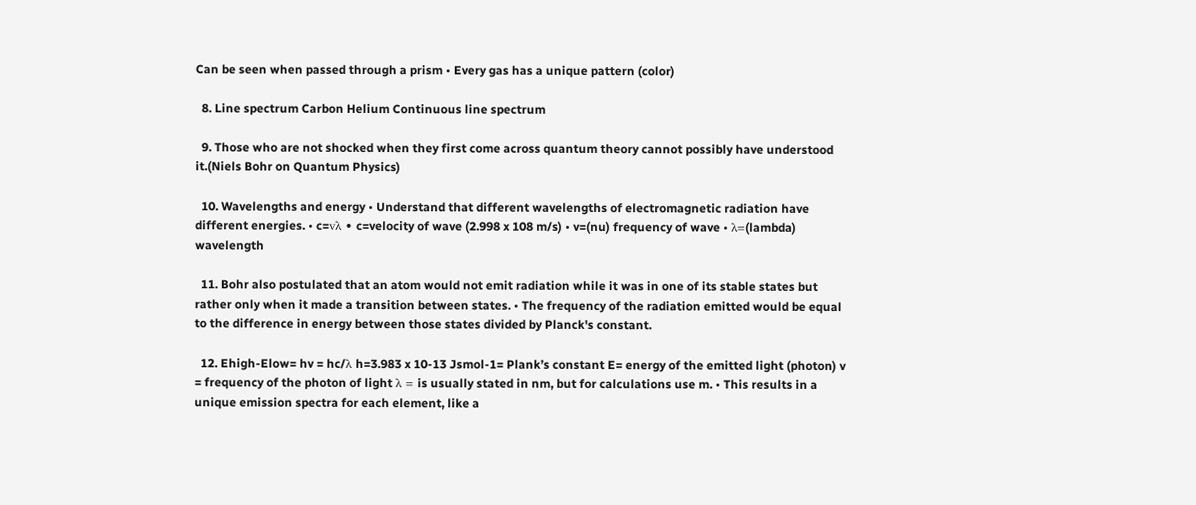Can be seen when passed through a prism • Every gas has a unique pattern (color)

  8. Line spectrum Carbon Helium Continuous line spectrum

  9. Those who are not shocked when they first come across quantum theory cannot possibly have understood it.(Niels Bohr on Quantum Physics)

  10. Wavelengths and energy • Understand that different wavelengths of electromagnetic radiation have different energies. • c=vλ • c=velocity of wave (2.998 x 108 m/s) • v=(nu) frequency of wave • λ=(lambda) wavelength

  11. Bohr also postulated that an atom would not emit radiation while it was in one of its stable states but rather only when it made a transition between states. • The frequency of the radiation emitted would be equal to the difference in energy between those states divided by Planck's constant.

  12. Ehigh-Elow= hv = hc/λ h=3.983 x 10-13 Jsmol-1= Plank’s constant E= energy of the emitted light (photon) v = frequency of the photon of light λ = is usually stated in nm, but for calculations use m. • This results in a unique emission spectra for each element, like a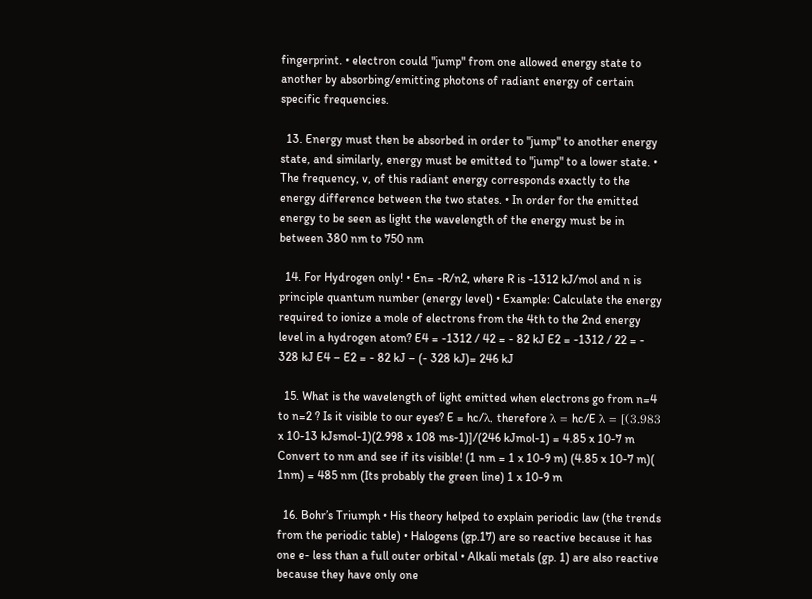fingerprint. • electron could "jump" from one allowed energy state to another by absorbing/emitting photons of radiant energy of certain specific frequencies.

  13. Energy must then be absorbed in order to "jump" to another energy state, and similarly, energy must be emitted to "jump" to a lower state. • The frequency, v, of this radiant energy corresponds exactly to the energy difference between the two states. • In order for the emitted energy to be seen as light the wavelength of the energy must be in between 380 nm to 750 nm

  14. For Hydrogen only! • En= -R/n2, where R is -1312 kJ/mol and n is principle quantum number (energy level) • Example: Calculate the energy required to ionize a mole of electrons from the 4th to the 2nd energy level in a hydrogen atom? E4 = -1312 / 42 = - 82 kJ E2 = -1312 / 22 = - 328 kJ E4 – E2 = - 82 kJ – (- 328 kJ)= 246 kJ

  15. What is the wavelength of light emitted when electrons go from n=4 to n=2 ? Is it visible to our eyes? E = hc/λ, therefore λ = hc/E λ = [(3.983 x 10-13 kJsmol-1)(2.998 x 108 ms-1)]/(246 kJmol-1) = 4.85 x 10-7 m Convert to nm and see if its visible! (1 nm = 1 x 10-9 m) (4.85 x 10-7 m)( 1nm) = 485 nm (Its probably the green line) 1 x 10-9 m

  16. Bohr’s Triumph • His theory helped to explain periodic law (the trends from the periodic table) • Halogens (gp.17) are so reactive because it has one e- less than a full outer orbital • Alkali metals (gp. 1) are also reactive because they have only one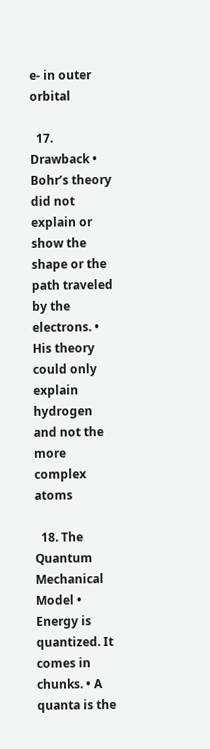e- in outer orbital

  17. Drawback • Bohr’s theory did not explain or show the shape or the path traveled by the electrons. • His theory could only explain hydrogen and not the more complex atoms

  18. The Quantum Mechanical Model • Energy is quantized. It comes in chunks. • A quanta is the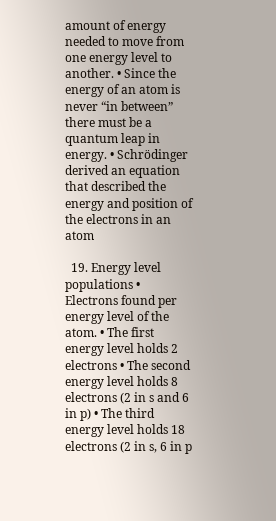amount of energy needed to move from one energy level to another. • Since the energy of an atom is never “in between” there must be a quantum leap in energy. • Schrödinger derived an equation that described the energy and position of the electrons in an atom

  19. Energy level populations • Electrons found per energy level of the atom. • The first energy level holds 2 electrons • The second energy level holds 8 electrons (2 in s and 6 in p) • The third energy level holds 18 electrons (2 in s, 6 in p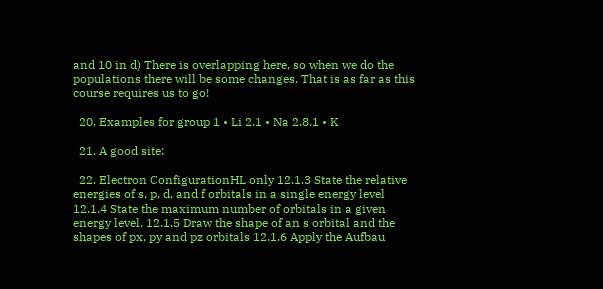and 10 in d) There is overlapping here, so when we do the populations there will be some changes. That is as far as this course requires us to go!

  20. Examples for group 1 • Li 2.1 • Na 2.8.1 • K

  21. A good site:

  22. Electron ConfigurationHL only 12.1.3 State the relative energies of s, p, d, and f orbitals in a single energy level 12.1.4 State the maximum number of orbitals in a given energy level. 12.1.5 Draw the shape of an s orbital and the shapes of px, py and pz orbitals 12.1.6 Apply the Aufbau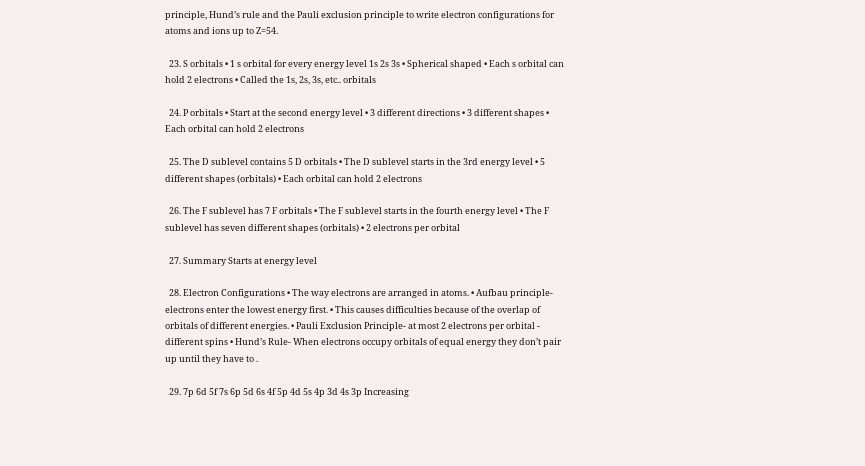principle, Hund’s rule and the Pauli exclusion principle to write electron configurations for atoms and ions up to Z=54.

  23. S orbitals • 1 s orbital for every energy level 1s 2s 3s • Spherical shaped • Each s orbital can hold 2 electrons • Called the 1s, 2s, 3s, etc.. orbitals

  24. P orbitals • Start at the second energy level • 3 different directions • 3 different shapes • Each orbital can hold 2 electrons

  25. The D sublevel contains 5 D orbitals • The D sublevel starts in the 3rd energy level • 5 different shapes (orbitals) • Each orbital can hold 2 electrons

  26. The F sublevel has 7 F orbitals • The F sublevel starts in the fourth energy level • The F sublevel has seven different shapes (orbitals) • 2 electrons per orbital

  27. Summary Starts at energy level

  28. Electron Configurations • The way electrons are arranged in atoms. • Aufbau principle- electrons enter the lowest energy first. • This causes difficulties because of the overlap of orbitals of different energies. • Pauli Exclusion Principle- at most 2 electrons per orbital - different spins • Hund’s Rule- When electrons occupy orbitals of equal energy they don’t pair up until they have to .

  29. 7p 6d 5f 7s 6p 5d 6s 4f 5p 4d 5s 4p 3d 4s 3p Increasing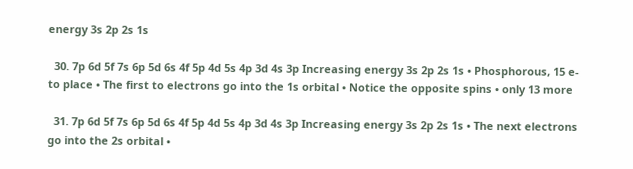energy 3s 2p 2s 1s

  30. 7p 6d 5f 7s 6p 5d 6s 4f 5p 4d 5s 4p 3d 4s 3p Increasing energy 3s 2p 2s 1s • Phosphorous, 15 e- to place • The first to electrons go into the 1s orbital • Notice the opposite spins • only 13 more

  31. 7p 6d 5f 7s 6p 5d 6s 4f 5p 4d 5s 4p 3d 4s 3p Increasing energy 3s 2p 2s 1s • The next electrons go into the 2s orbital •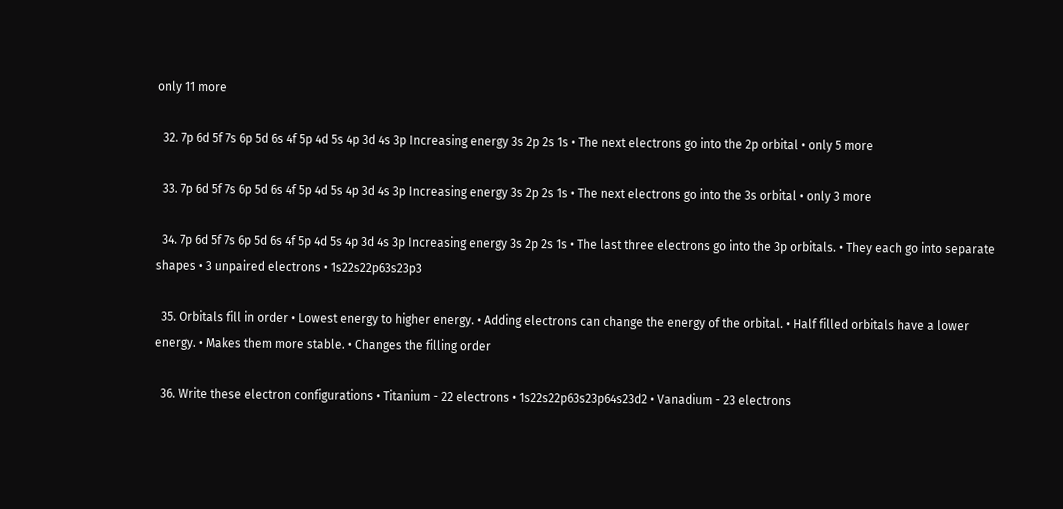only 11 more

  32. 7p 6d 5f 7s 6p 5d 6s 4f 5p 4d 5s 4p 3d 4s 3p Increasing energy 3s 2p 2s 1s • The next electrons go into the 2p orbital • only 5 more

  33. 7p 6d 5f 7s 6p 5d 6s 4f 5p 4d 5s 4p 3d 4s 3p Increasing energy 3s 2p 2s 1s • The next electrons go into the 3s orbital • only 3 more

  34. 7p 6d 5f 7s 6p 5d 6s 4f 5p 4d 5s 4p 3d 4s 3p Increasing energy 3s 2p 2s 1s • The last three electrons go into the 3p orbitals. • They each go into separate shapes • 3 unpaired electrons • 1s22s22p63s23p3

  35. Orbitals fill in order • Lowest energy to higher energy. • Adding electrons can change the energy of the orbital. • Half filled orbitals have a lower energy. • Makes them more stable. • Changes the filling order

  36. Write these electron configurations • Titanium - 22 electrons • 1s22s22p63s23p64s23d2 • Vanadium - 23 electrons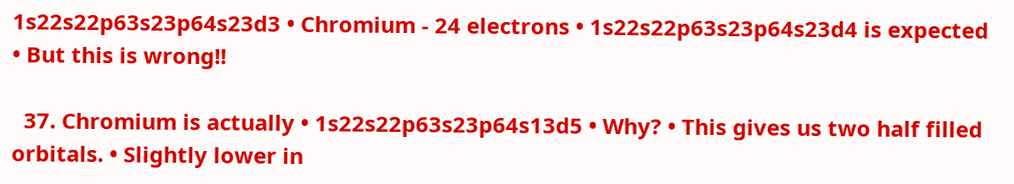1s22s22p63s23p64s23d3 • Chromium - 24 electrons • 1s22s22p63s23p64s23d4 is expected • But this is wrong!!

  37. Chromium is actually • 1s22s22p63s23p64s13d5 • Why? • This gives us two half filled orbitals. • Slightly lower in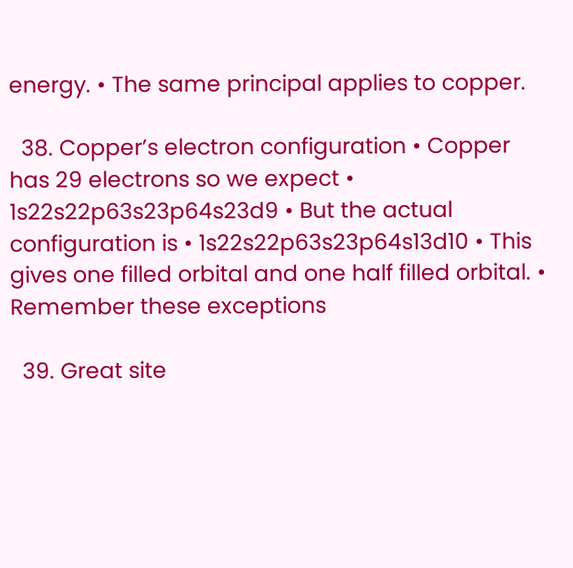energy. • The same principal applies to copper.

  38. Copper’s electron configuration • Copper has 29 electrons so we expect • 1s22s22p63s23p64s23d9 • But the actual configuration is • 1s22s22p63s23p64s13d10 • This gives one filled orbital and one half filled orbital. • Remember these exceptions

  39. Great site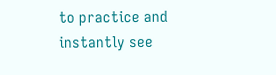to practice and instantly see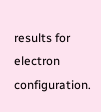results for electron configuration.